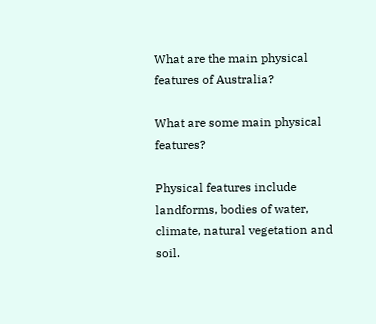What are the main physical features of Australia?

What are some main physical features?

Physical features include landforms, bodies of water, climate, natural vegetation and soil.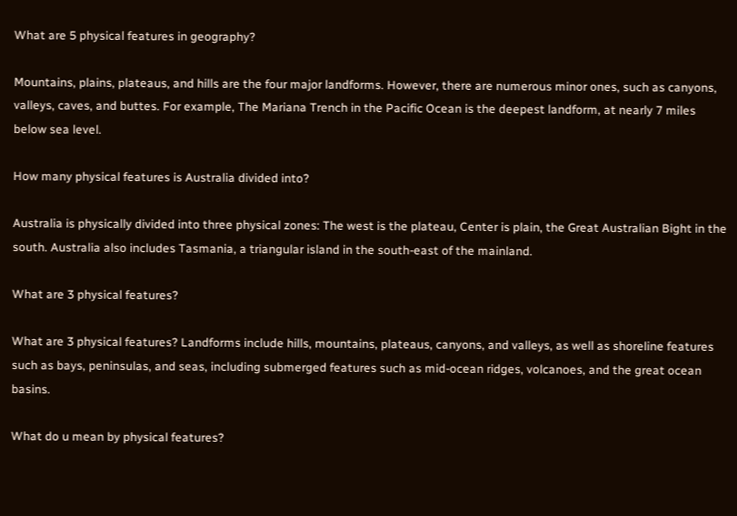What are 5 physical features in geography?

Mountains, plains, plateaus, and hills are the four major landforms. However, there are numerous minor ones, such as canyons, valleys, caves, and buttes. For example, The Mariana Trench in the Pacific Ocean is the deepest landform, at nearly 7 miles below sea level.

How many physical features is Australia divided into?

Australia is physically divided into three physical zones: The west is the plateau, Center is plain, the Great Australian Bight in the south. Australia also includes Tasmania, a triangular island in the south-east of the mainland.

What are 3 physical features?

What are 3 physical features? Landforms include hills, mountains, plateaus, canyons, and valleys, as well as shoreline features such as bays, peninsulas, and seas, including submerged features such as mid-ocean ridges, volcanoes, and the great ocean basins.

What do u mean by physical features?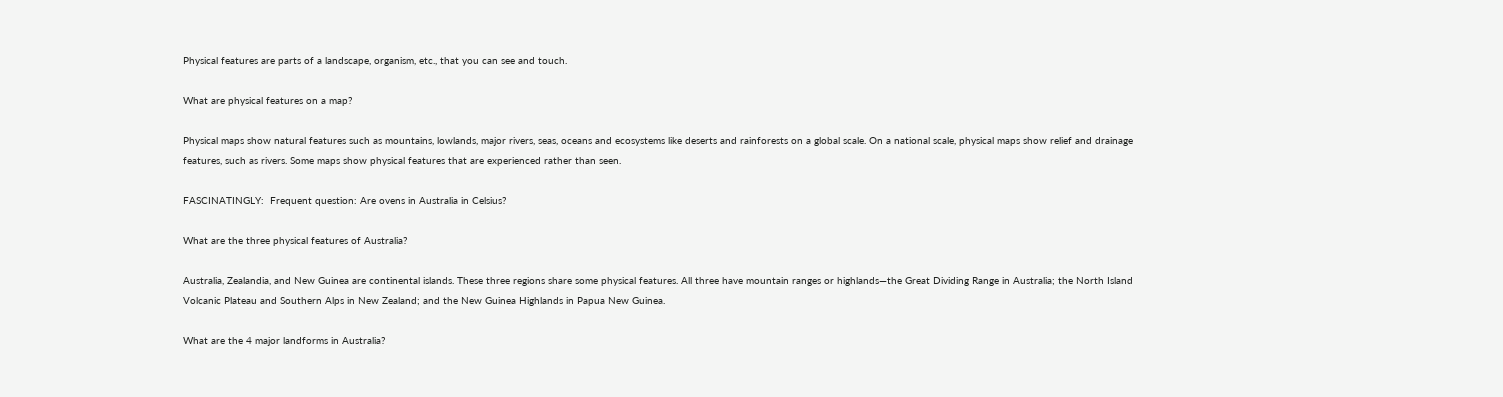Physical features are parts of a landscape, organism, etc., that you can see and touch.

What are physical features on a map?

Physical maps show natural features such as mountains, lowlands, major rivers, seas, oceans and ecosystems like deserts and rainforests on a global scale. On a national scale, physical maps show relief and drainage features, such as rivers. Some maps show physical features that are experienced rather than seen.

FASCINATINGLY:  Frequent question: Are ovens in Australia in Celsius?

What are the three physical features of Australia?

Australia, Zealandia, and New Guinea are continental islands. These three regions share some physical features. All three have mountain ranges or highlands—the Great Dividing Range in Australia; the North Island Volcanic Plateau and Southern Alps in New Zealand; and the New Guinea Highlands in Papua New Guinea.

What are the 4 major landforms in Australia?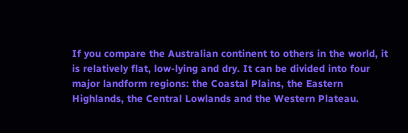If you compare the Australian continent to others in the world, it is relatively flat, low-lying and dry. It can be divided into four major landform regions: the Coastal Plains, the Eastern Highlands, the Central Lowlands and the Western Plateau.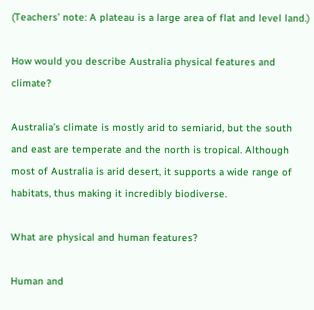(Teachers’ note: A plateau is a large area of flat and level land.)

How would you describe Australia physical features and climate?

Australia’s climate is mostly arid to semiarid, but the south and east are temperate and the north is tropical. Although most of Australia is arid desert, it supports a wide range of habitats, thus making it incredibly biodiverse.

What are physical and human features?

Human and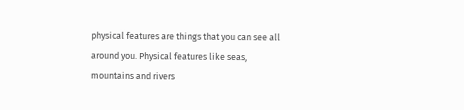physical features are things that you can see all around you. Physical features like seas, mountains and rivers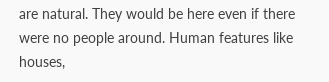are natural. They would be here even if there were no people around. Human features like houses,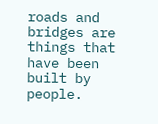roads and bridges are things that have been built by people.